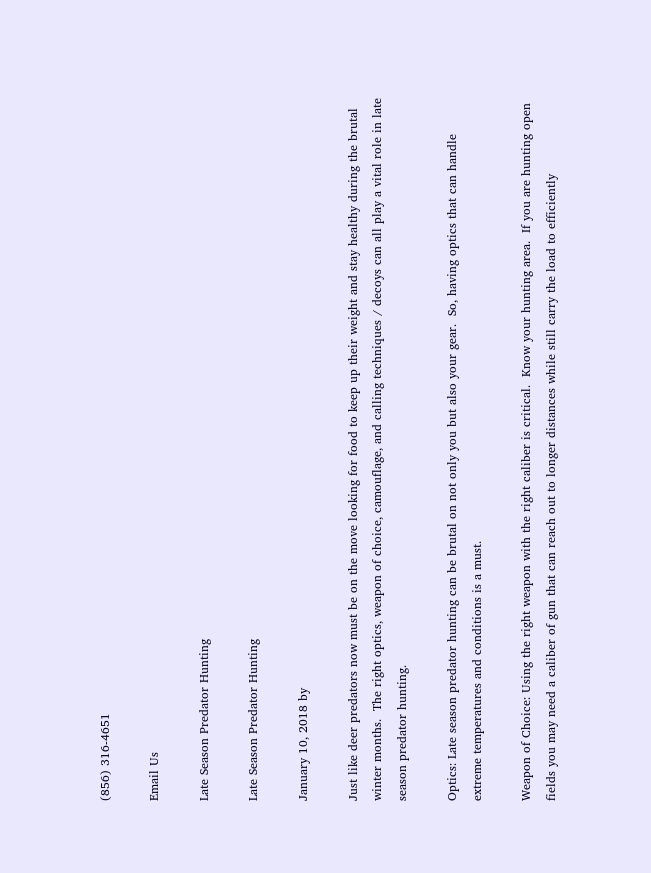(856) 316-4651

Email Us

Late Season Predator Hunting

Late Season Predator Hunting

January 10, 2018 by

Just like deer predators now must be on the move looking for food to keep up their weight and stay healthy during the brutal winter months.  The right optics, weapon of choice, camouflage, and calling techniques / decoys can all play a vital role in late season predator hunting.

Optics: Late season predator hunting can be brutal on not only you but also your gear.  So, having optics that can handle extreme temperatures and conditions is a must.

Weapon of Choice: Using the right weapon with the right caliber is critical.  Know your hunting area.  If you are hunting open fields you may need a caliber of gun that can reach out to longer distances while still carry the load to efficiently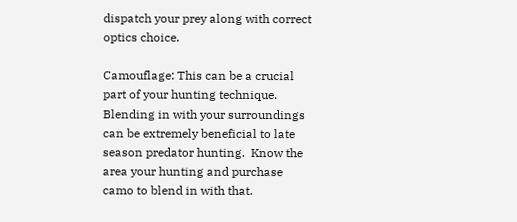dispatch your prey along with correct optics choice.

Camouflage: This can be a crucial part of your hunting technique.  Blending in with your surroundings can be extremely beneficial to late season predator hunting.  Know the area your hunting and purchase camo to blend in with that.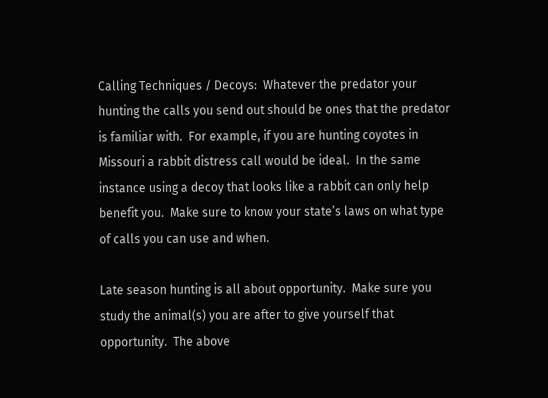Calling Techniques / Decoys:  Whatever the predator your hunting the calls you send out should be ones that the predator is familiar with.  For example, if you are hunting coyotes in Missouri a rabbit distress call would be ideal.  In the same instance using a decoy that looks like a rabbit can only help benefit you.  Make sure to know your state’s laws on what type of calls you can use and when.

Late season hunting is all about opportunity.  Make sure you study the animal(s) you are after to give yourself that opportunity.  The above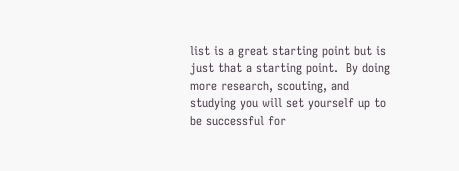list is a great starting point but is just that a starting point.  By doing more research, scouting, and studying you will set yourself up to be successful for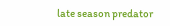late season predator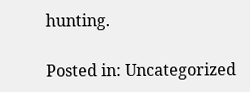hunting.

Posted in: Uncategorized